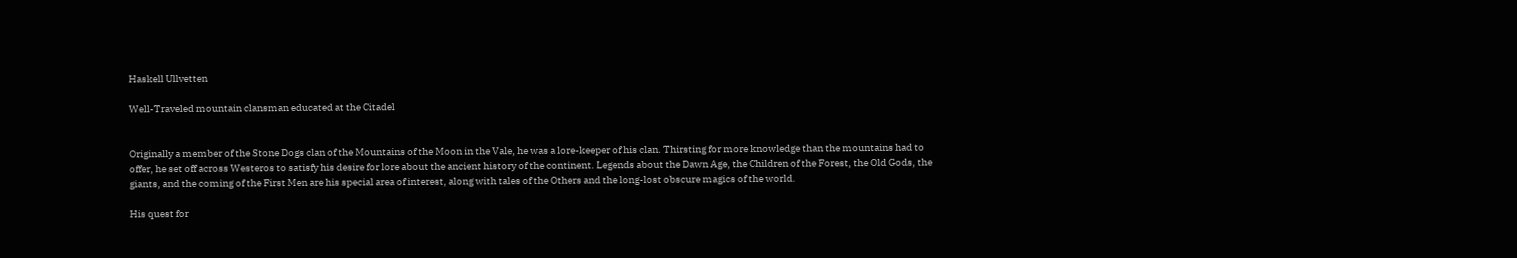Haskell Ullvetten

Well-Traveled mountain clansman educated at the Citadel


Originally a member of the Stone Dogs clan of the Mountains of the Moon in the Vale, he was a lore-keeper of his clan. Thirsting for more knowledge than the mountains had to offer, he set off across Westeros to satisfy his desire for lore about the ancient history of the continent. Legends about the Dawn Age, the Children of the Forest, the Old Gods, the giants, and the coming of the First Men are his special area of interest, along with tales of the Others and the long-lost obscure magics of the world.

His quest for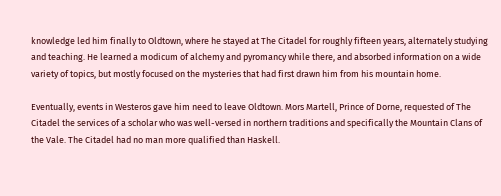knowledge led him finally to Oldtown, where he stayed at The Citadel for roughly fifteen years, alternately studying and teaching. He learned a modicum of alchemy and pyromancy while there, and absorbed information on a wide variety of topics, but mostly focused on the mysteries that had first drawn him from his mountain home.

Eventually, events in Westeros gave him need to leave Oldtown. Mors Martell, Prince of Dorne, requested of The Citadel the services of a scholar who was well-versed in northern traditions and specifically the Mountain Clans of the Vale. The Citadel had no man more qualified than Haskell.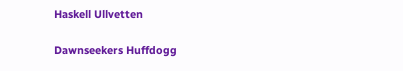Haskell Ullvetten

Dawnseekers Huffdogg